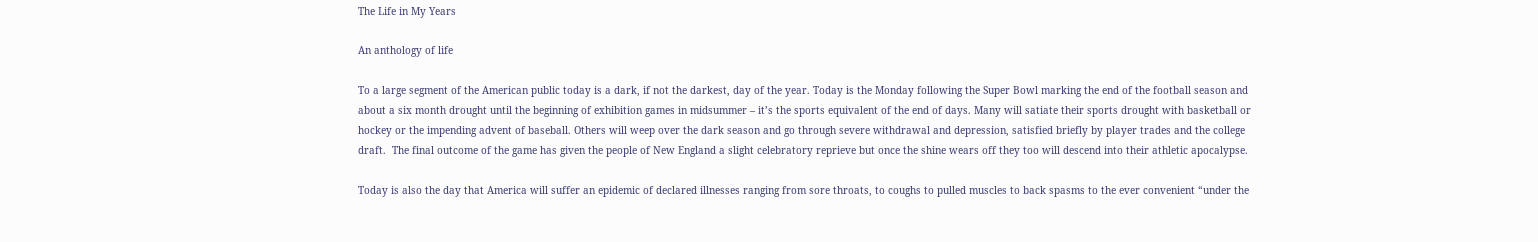The Life in My Years

An anthology of life

To a large segment of the American public today is a dark, if not the darkest, day of the year. Today is the Monday following the Super Bowl marking the end of the football season and about a six month drought until the beginning of exhibition games in midsummer – it’s the sports equivalent of the end of days. Many will satiate their sports drought with basketball or hockey or the impending advent of baseball. Others will weep over the dark season and go through severe withdrawal and depression, satisfied briefly by player trades and the college draft.  The final outcome of the game has given the people of New England a slight celebratory reprieve but once the shine wears off they too will descend into their athletic apocalypse.

Today is also the day that America will suffer an epidemic of declared illnesses ranging from sore throats, to coughs to pulled muscles to back spasms to the ever convenient “under the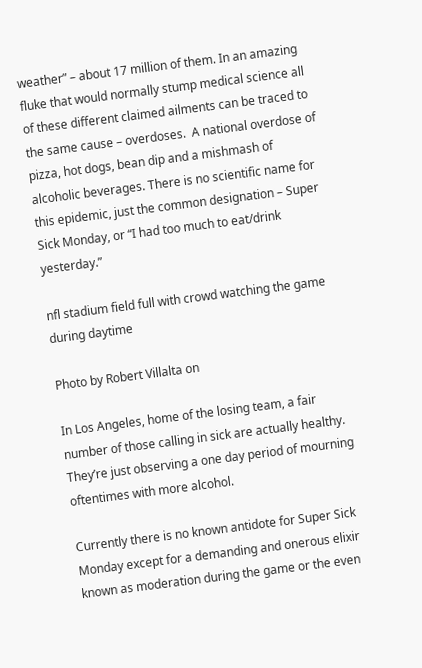weather” – about 17 million of them. In an amazing fluke that would normally stump medical science all of these different claimed ailments can be traced to the same cause – overdoses.  A national overdose of pizza, hot dogs, bean dip and a mishmash of alcoholic beverages. There is no scientific name for this epidemic, just the common designation – Super Sick Monday, or “I had too much to eat/drink yesterday.”

nfl stadium field full with crowd watching the game during daytime

Photo by Robert Villalta on

In Los Angeles, home of the losing team, a fair number of those calling in sick are actually healthy. They’re just observing a one day period of mourning oftentimes with more alcohol.

Currently there is no known antidote for Super Sick Monday except for a demanding and onerous elixir known as moderation during the game or the even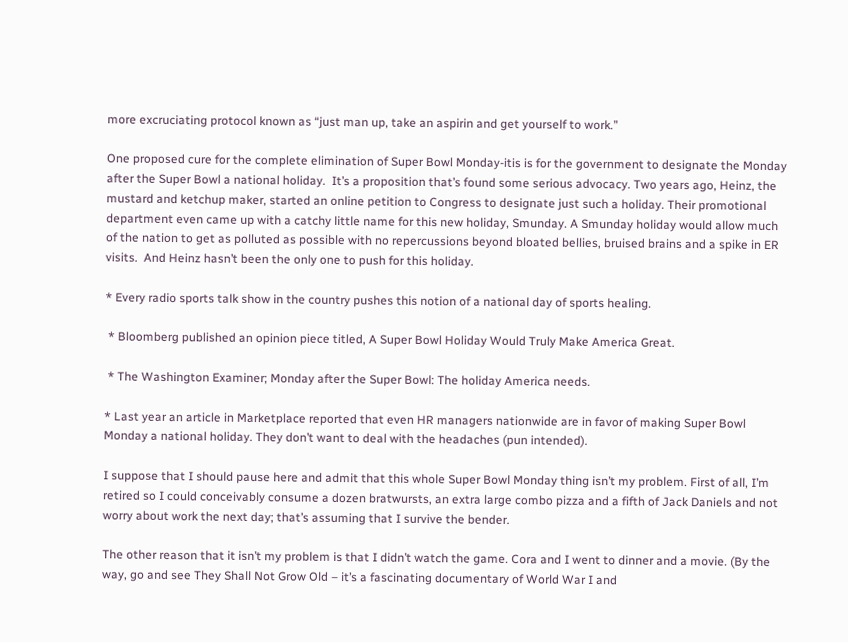more excruciating protocol known as “just man up, take an aspirin and get yourself to work.”

One proposed cure for the complete elimination of Super Bowl Monday-itis is for the government to designate the Monday after the Super Bowl a national holiday.  It’s a proposition that’s found some serious advocacy. Two years ago, Heinz, the mustard and ketchup maker, started an online petition to Congress to designate just such a holiday. Their promotional department even came up with a catchy little name for this new holiday, Smunday. A Smunday holiday would allow much of the nation to get as polluted as possible with no repercussions beyond bloated bellies, bruised brains and a spike in ER visits.  And Heinz hasn’t been the only one to push for this holiday.

* Every radio sports talk show in the country pushes this notion of a national day of sports healing.

 * Bloomberg published an opinion piece titled, A Super Bowl Holiday Would Truly Make America Great.

 * The Washington Examiner; Monday after the Super Bowl: The holiday America needs.

* Last year an article in Marketplace reported that even HR managers nationwide are in favor of making Super Bowl Monday a national holiday. They don’t want to deal with the headaches (pun intended).

I suppose that I should pause here and admit that this whole Super Bowl Monday thing isn’t my problem. First of all, I’m retired so I could conceivably consume a dozen bratwursts, an extra large combo pizza and a fifth of Jack Daniels and not worry about work the next day; that’s assuming that I survive the bender.

The other reason that it isn’t my problem is that I didn’t watch the game. Cora and I went to dinner and a movie. (By the way, go and see They Shall Not Grow Old – it’s a fascinating documentary of World War I and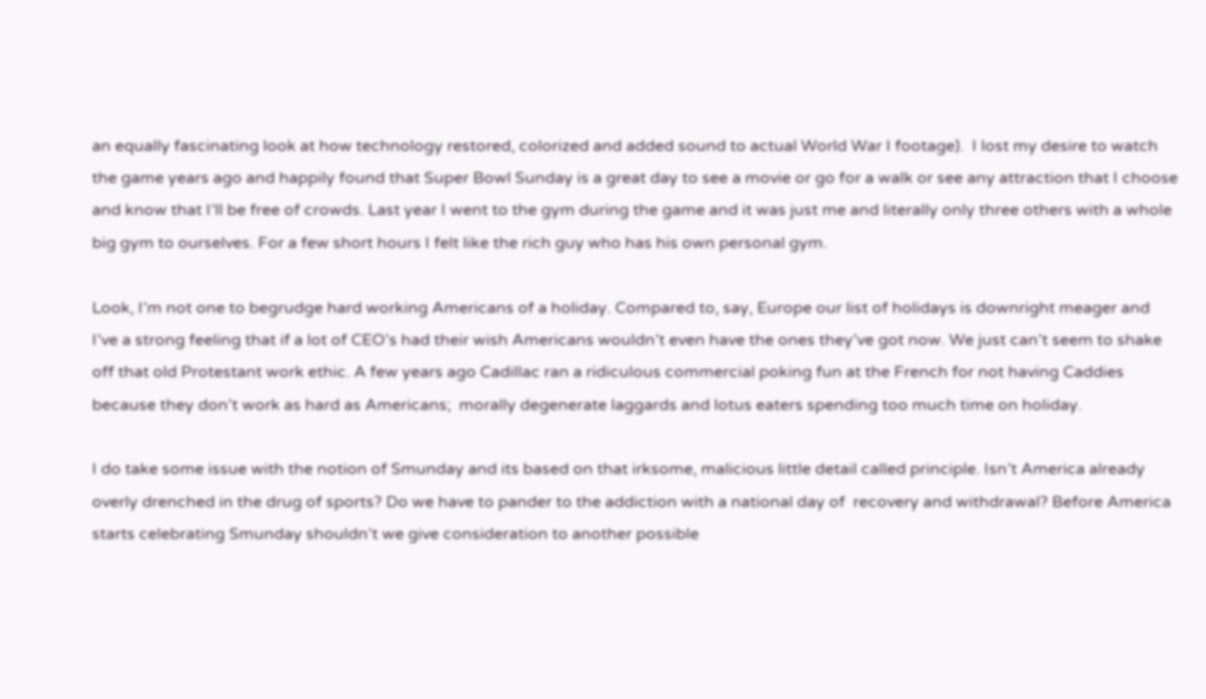an equally fascinating look at how technology restored, colorized and added sound to actual World War I footage).  I lost my desire to watch the game years ago and happily found that Super Bowl Sunday is a great day to see a movie or go for a walk or see any attraction that I choose and know that I’ll be free of crowds. Last year I went to the gym during the game and it was just me and literally only three others with a whole big gym to ourselves. For a few short hours I felt like the rich guy who has his own personal gym.

Look, I’m not one to begrudge hard working Americans of a holiday. Compared to, say, Europe our list of holidays is downright meager and I’ve a strong feeling that if a lot of CEO’s had their wish Americans wouldn’t even have the ones they’ve got now. We just can’t seem to shake off that old Protestant work ethic. A few years ago Cadillac ran a ridiculous commercial poking fun at the French for not having Caddies because they don’t work as hard as Americans;  morally degenerate laggards and lotus eaters spending too much time on holiday.

I do take some issue with the notion of Smunday and its based on that irksome, malicious little detail called principle. Isn’t America already overly drenched in the drug of sports? Do we have to pander to the addiction with a national day of  recovery and withdrawal? Before America starts celebrating Smunday shouldn’t we give consideration to another possible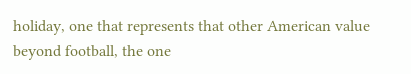holiday, one that represents that other American value beyond football, the one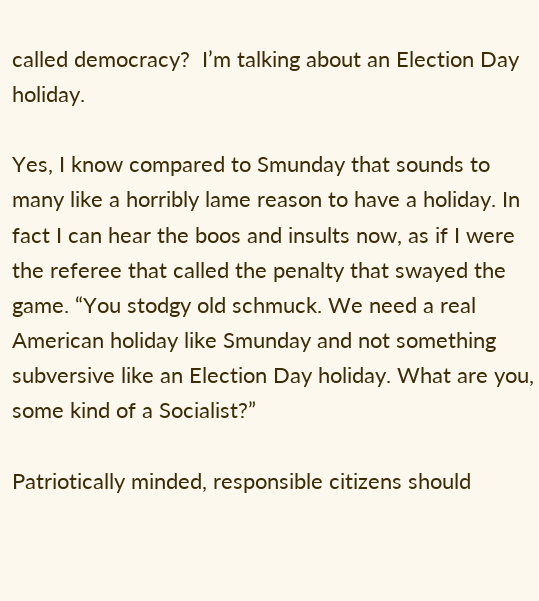called democracy?  I’m talking about an Election Day holiday.

Yes, I know compared to Smunday that sounds to many like a horribly lame reason to have a holiday. In fact I can hear the boos and insults now, as if I were the referee that called the penalty that swayed the game. “You stodgy old schmuck. We need a real American holiday like Smunday and not something subversive like an Election Day holiday. What are you, some kind of a Socialist?”

Patriotically minded, responsible citizens should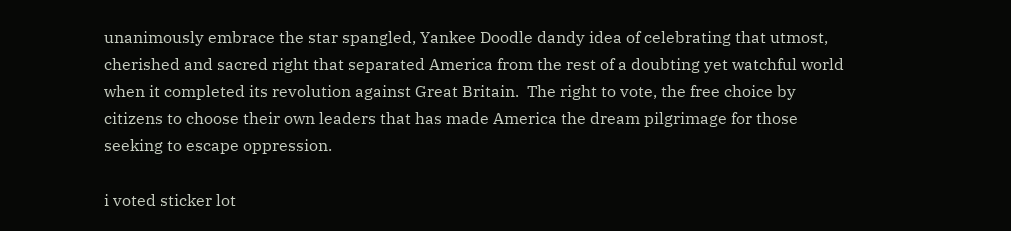unanimously embrace the star spangled, Yankee Doodle dandy idea of celebrating that utmost, cherished and sacred right that separated America from the rest of a doubting yet watchful world when it completed its revolution against Great Britain.  The right to vote, the free choice by citizens to choose their own leaders that has made America the dream pilgrimage for those seeking to escape oppression.

i voted sticker lot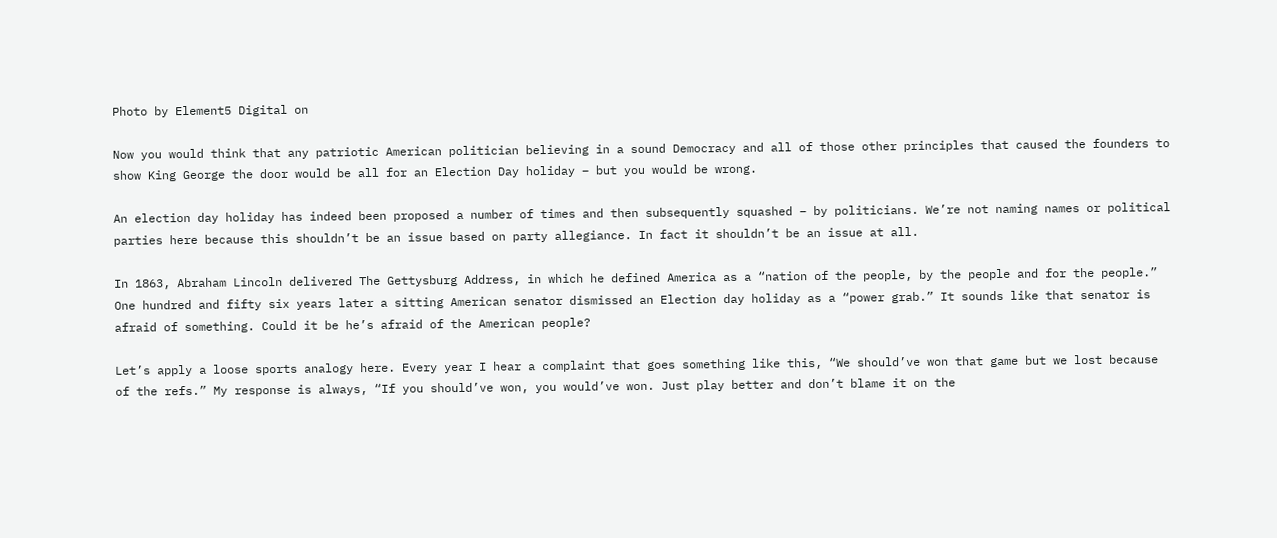Photo by Element5 Digital on

Now you would think that any patriotic American politician believing in a sound Democracy and all of those other principles that caused the founders to show King George the door would be all for an Election Day holiday – but you would be wrong.

An election day holiday has indeed been proposed a number of times and then subsequently squashed – by politicians. We’re not naming names or political parties here because this shouldn’t be an issue based on party allegiance. In fact it shouldn’t be an issue at all.

In 1863, Abraham Lincoln delivered The Gettysburg Address, in which he defined America as a “nation of the people, by the people and for the people.” One hundred and fifty six years later a sitting American senator dismissed an Election day holiday as a “power grab.” It sounds like that senator is afraid of something. Could it be he’s afraid of the American people?

Let’s apply a loose sports analogy here. Every year I hear a complaint that goes something like this, “We should’ve won that game but we lost because of the refs.” My response is always, “If you should’ve won, you would’ve won. Just play better and don’t blame it on the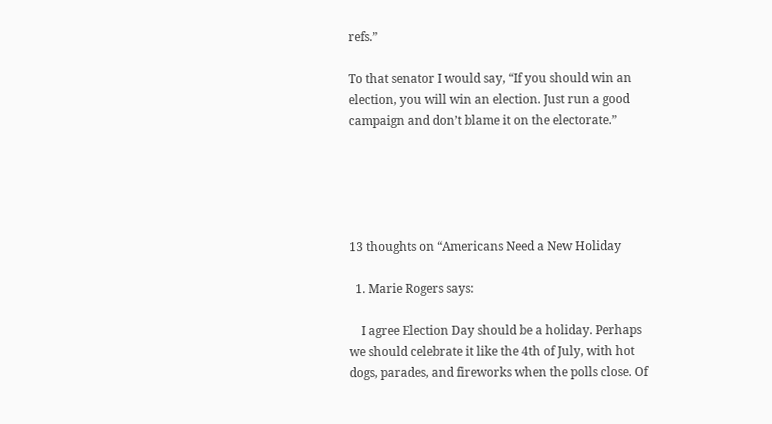refs.”

To that senator I would say, “If you should win an election, you will win an election. Just run a good campaign and don’t blame it on the electorate.”





13 thoughts on “Americans Need a New Holiday

  1. Marie Rogers says:

    I agree Election Day should be a holiday. Perhaps we should celebrate it like the 4th of July, with hot dogs, parades, and fireworks when the polls close. Of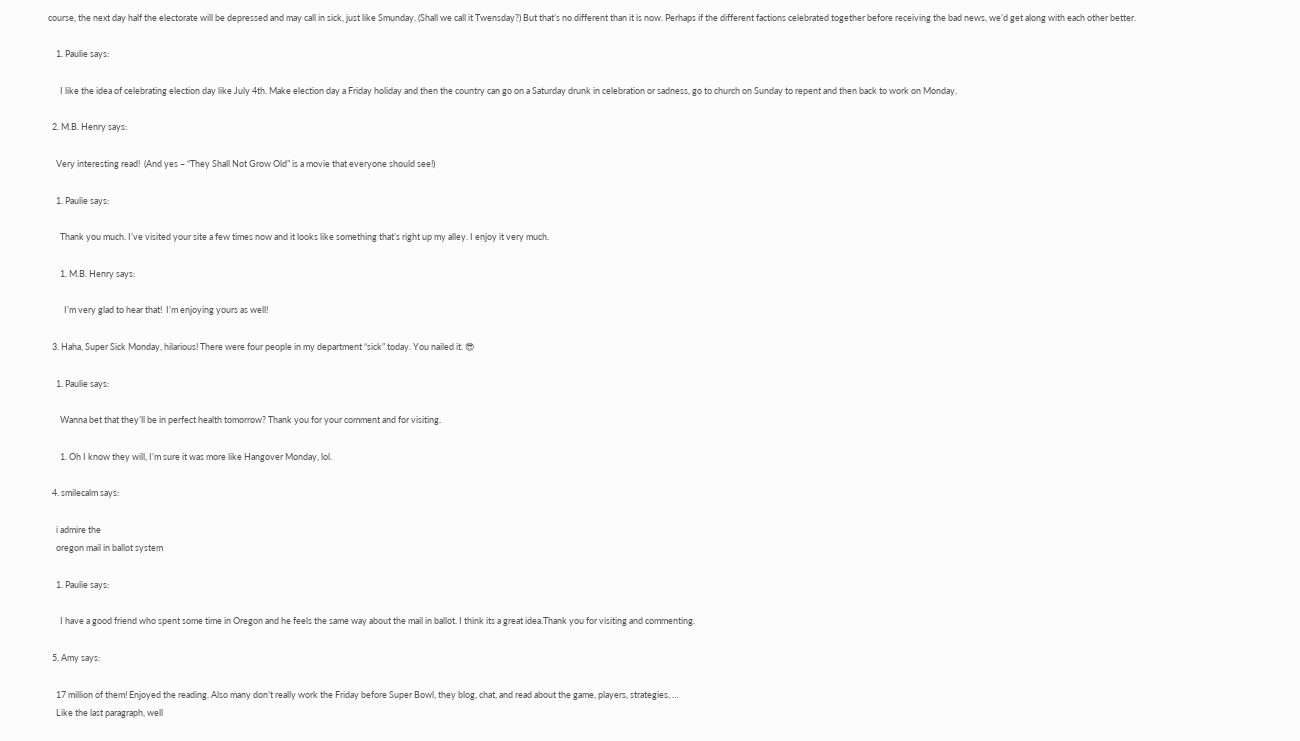course, the next day half the electorate will be depressed and may call in sick, just like Smunday. (Shall we call it Twensday?) But that’s no different than it is now. Perhaps if the different factions celebrated together before receiving the bad news, we’d get along with each other better.

    1. Paulie says:

      I like the idea of celebrating election day like July 4th. Make election day a Friday holiday and then the country can go on a Saturday drunk in celebration or sadness, go to church on Sunday to repent and then back to work on Monday.

  2. M.B. Henry says:

    Very interesting read!  (And yes – “They Shall Not Grow Old” is a movie that everyone should see!)

    1. Paulie says:

      Thank you much. I’ve visited your site a few times now and it looks like something that’s right up my alley. I enjoy it very much.

      1. M.B. Henry says:

        I’m very glad to hear that!  I’m enjoying yours as well!

  3. Haha, Super Sick Monday, hilarious! There were four people in my department “sick” today. You nailed it. 😎

    1. Paulie says:

      Wanna bet that they’ll be in perfect health tomorrow? Thank you for your comment and for visiting.

      1. Oh I know they will, I’m sure it was more like Hangover Monday, lol.

  4. smilecalm says:

    i admire the
    oregon mail in ballot system

    1. Paulie says:

      I have a good friend who spent some time in Oregon and he feels the same way about the mail in ballot. I think its a great idea.Thank you for visiting and commenting.

  5. Amy says:

    17 million of them! Enjoyed the reading. Also many don’t really work the Friday before Super Bowl, they blog, chat, and read about the game, players, strategies, …
    Like the last paragraph, well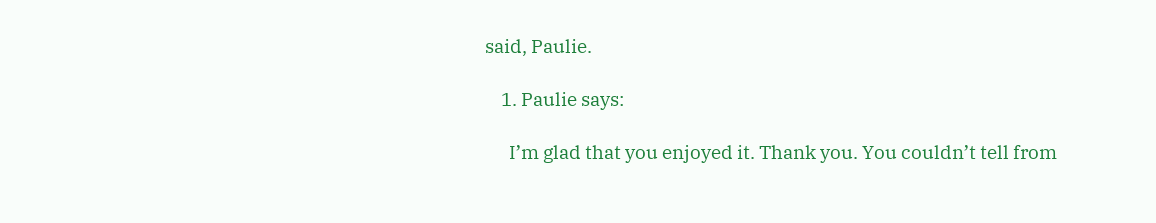said, Paulie.

    1. Paulie says:

      I’m glad that you enjoyed it. Thank you. You couldn’t tell from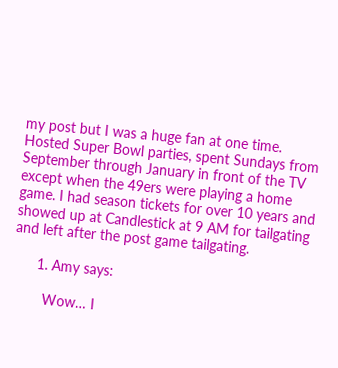my post but I was a huge fan at one time. Hosted Super Bowl parties, spent Sundays from September through January in front of the TV except when the 49ers were playing a home game. I had season tickets for over 10 years and showed up at Candlestick at 9 AM for tailgating and left after the post game tailgating.

      1. Amy says:

        Wow… I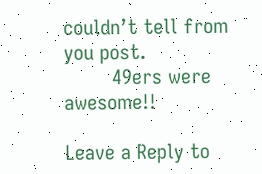couldn’t tell from you post.
        49ers were awesome!!

Leave a Reply to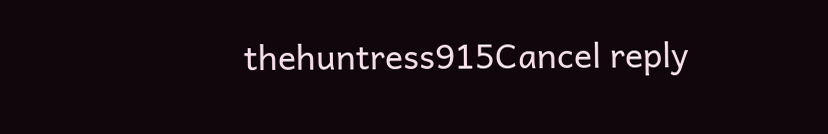thehuntress915Cancel reply